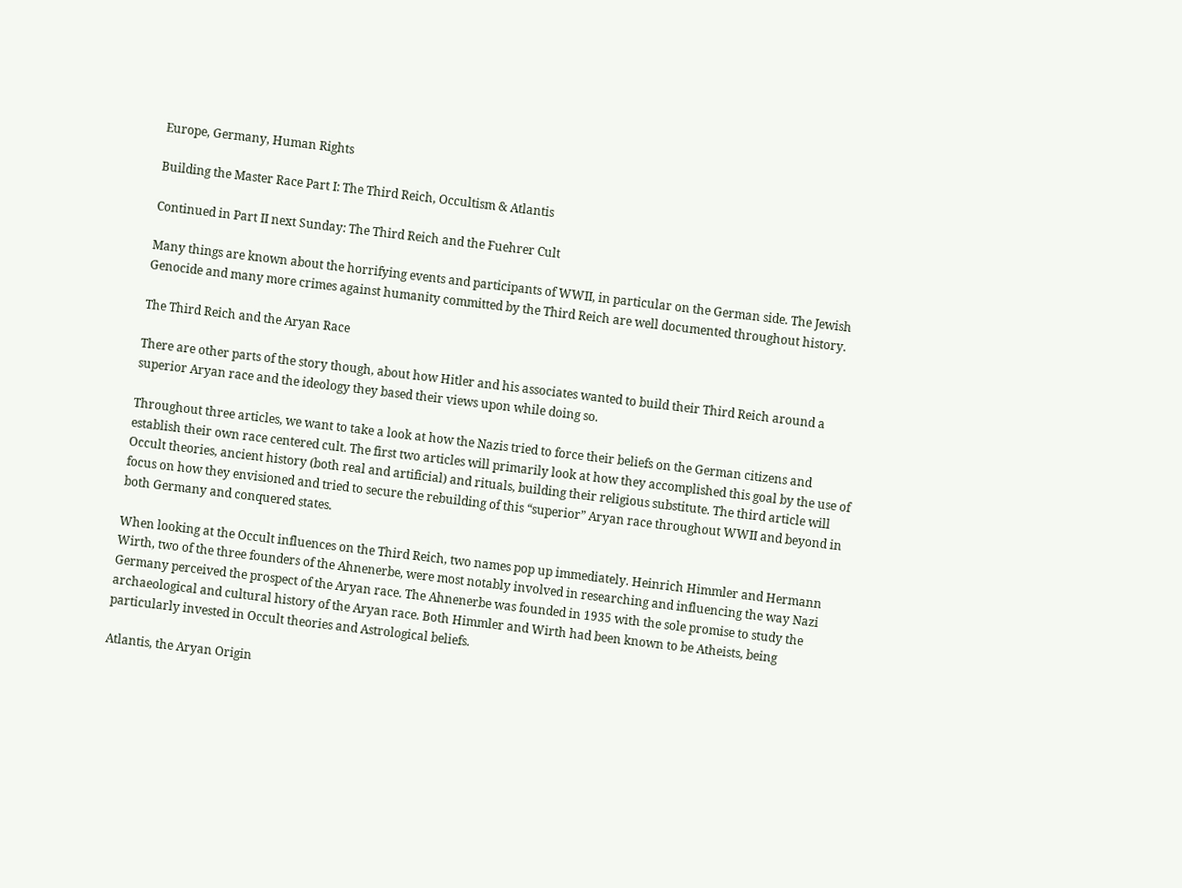Europe, Germany, Human Rights

Building the Master Race Part I: The Third Reich, Occultism & Atlantis

Continued in Part II next Sunday: The Third Reich and the Fuehrer Cult

Many things are known about the horrifying events and participants of WWII, in particular on the German side. The Jewish Genocide and many more crimes against humanity committed by the Third Reich are well documented throughout history.

The Third Reich and the Aryan Race

There are other parts of the story though, about how Hitler and his associates wanted to build their Third Reich around a superior Aryan race and the ideology they based their views upon while doing so.

Throughout three articles, we want to take a look at how the Nazis tried to force their beliefs on the German citizens and establish their own race centered cult. The first two articles will primarily look at how they accomplished this goal by the use of Occult theories, ancient history (both real and artificial) and rituals, building their religious substitute. The third article will focus on how they envisioned and tried to secure the rebuilding of this “superior” Aryan race throughout WWII and beyond in both Germany and conquered states.

When looking at the Occult influences on the Third Reich, two names pop up immediately. Heinrich Himmler and Hermann Wirth, two of the three founders of the Ahnenerbe, were most notably involved in researching and influencing the way Nazi Germany perceived the prospect of the Aryan race. The Ahnenerbe was founded in 1935 with the sole promise to study the archaeological and cultural history of the Aryan race. Both Himmler and Wirth had been known to be Atheists, being particularly invested in Occult theories and Astrological beliefs.

Atlantis, the Aryan Origin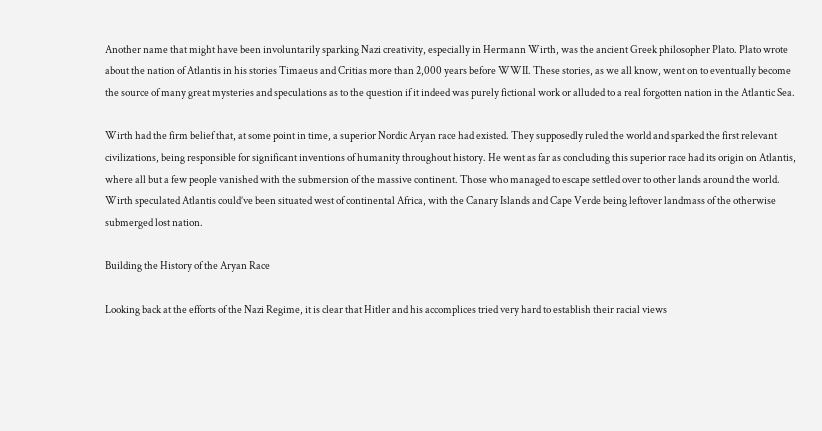Another name that might have been involuntarily sparking Nazi creativity, especially in Hermann Wirth, was the ancient Greek philosopher Plato. Plato wrote about the nation of Atlantis in his stories Timaeus and Critias more than 2,000 years before WWII. These stories, as we all know, went on to eventually become the source of many great mysteries and speculations as to the question if it indeed was purely fictional work or alluded to a real forgotten nation in the Atlantic Sea.

Wirth had the firm belief that, at some point in time, a superior Nordic Aryan race had existed. They supposedly ruled the world and sparked the first relevant civilizations, being responsible for significant inventions of humanity throughout history. He went as far as concluding this superior race had its origin on Atlantis, where all but a few people vanished with the submersion of the massive continent. Those who managed to escape settled over to other lands around the world. Wirth speculated Atlantis could’ve been situated west of continental Africa, with the Canary Islands and Cape Verde being leftover landmass of the otherwise submerged lost nation.

Building the History of the Aryan Race

Looking back at the efforts of the Nazi Regime, it is clear that Hitler and his accomplices tried very hard to establish their racial views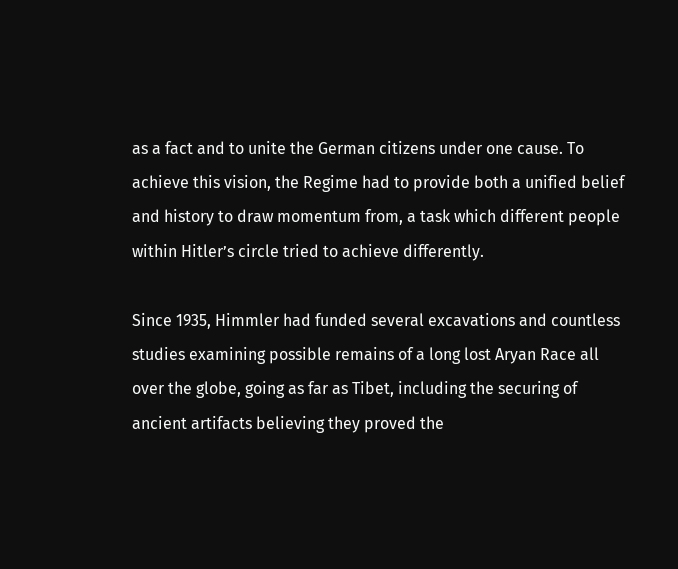as a fact and to unite the German citizens under one cause. To achieve this vision, the Regime had to provide both a unified belief and history to draw momentum from, a task which different people within Hitler’s circle tried to achieve differently.

Since 1935, Himmler had funded several excavations and countless studies examining possible remains of a long lost Aryan Race all over the globe, going as far as Tibet, including the securing of ancient artifacts believing they proved the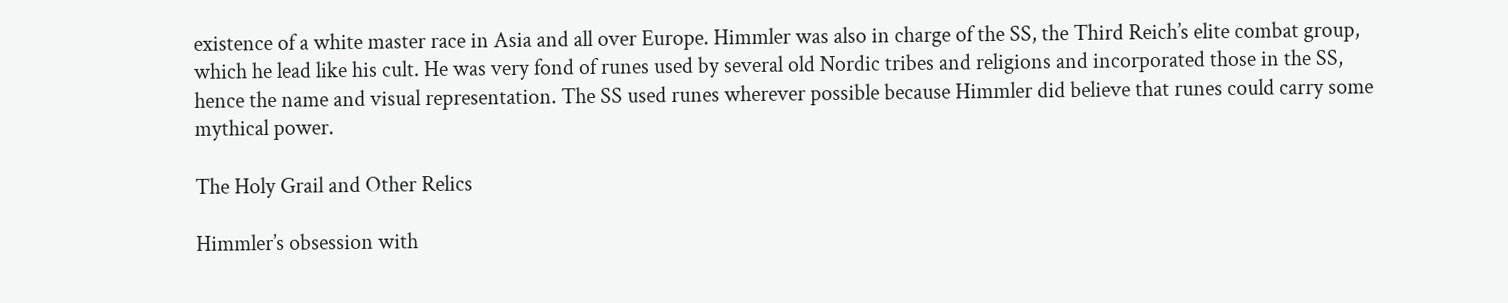existence of a white master race in Asia and all over Europe. Himmler was also in charge of the SS, the Third Reich’s elite combat group, which he lead like his cult. He was very fond of runes used by several old Nordic tribes and religions and incorporated those in the SS, hence the name and visual representation. The SS used runes wherever possible because Himmler did believe that runes could carry some mythical power.

The Holy Grail and Other Relics

Himmler’s obsession with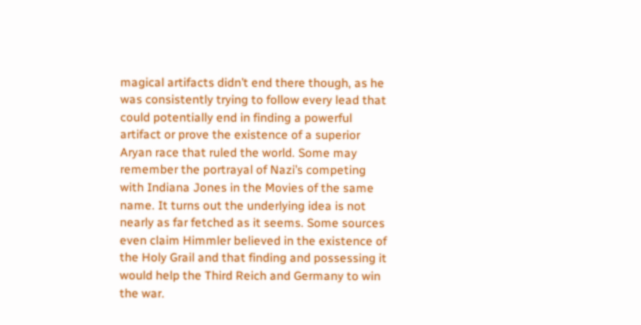magical artifacts didn’t end there though, as he was consistently trying to follow every lead that could potentially end in finding a powerful artifact or prove the existence of a superior Aryan race that ruled the world. Some may remember the portrayal of Nazi’s competing with Indiana Jones in the Movies of the same name. It turns out the underlying idea is not nearly as far fetched as it seems. Some sources even claim Himmler believed in the existence of the Holy Grail and that finding and possessing it would help the Third Reich and Germany to win the war.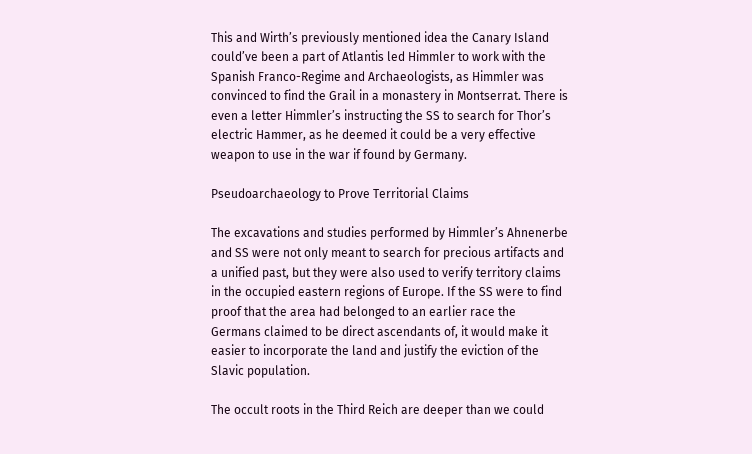This and Wirth’s previously mentioned idea the Canary Island could’ve been a part of Atlantis led Himmler to work with the Spanish Franco-Regime and Archaeologists, as Himmler was convinced to find the Grail in a monastery in Montserrat. There is even a letter Himmler’s instructing the SS to search for Thor’s electric Hammer, as he deemed it could be a very effective weapon to use in the war if found by Germany.

Pseudoarchaeology to Prove Territorial Claims

The excavations and studies performed by Himmler’s Ahnenerbe and SS were not only meant to search for precious artifacts and a unified past, but they were also used to verify territory claims in the occupied eastern regions of Europe. If the SS were to find proof that the area had belonged to an earlier race the Germans claimed to be direct ascendants of, it would make it easier to incorporate the land and justify the eviction of the Slavic population.

The occult roots in the Third Reich are deeper than we could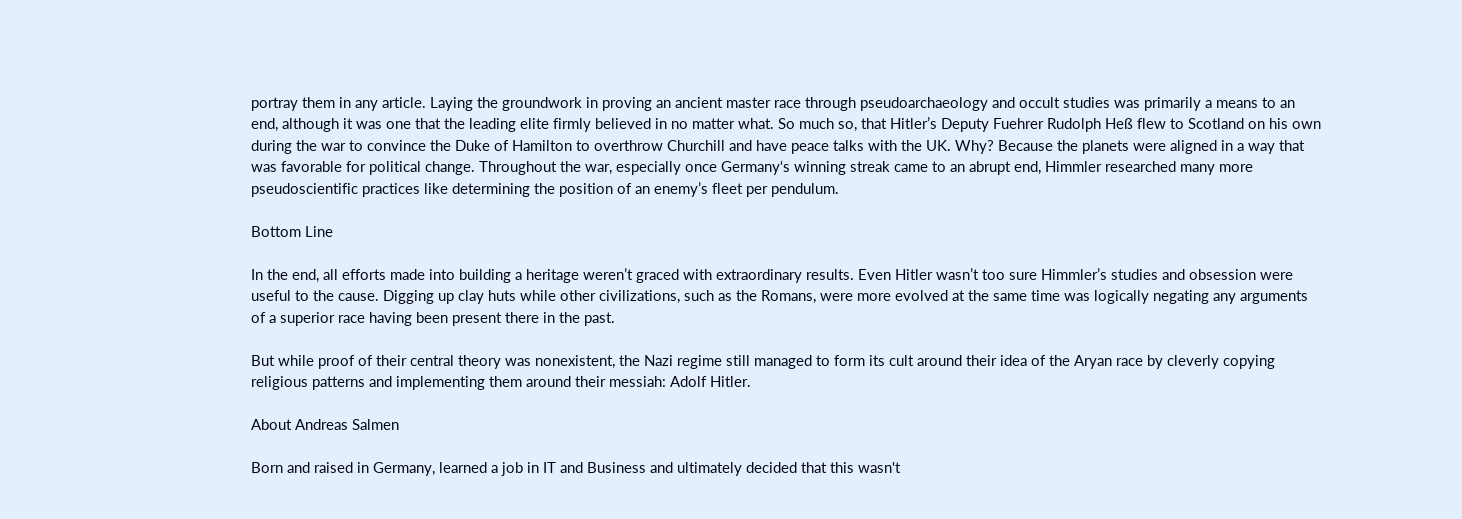portray them in any article. Laying the groundwork in proving an ancient master race through pseudoarchaeology and occult studies was primarily a means to an end, although it was one that the leading elite firmly believed in no matter what. So much so, that Hitler’s Deputy Fuehrer Rudolph Heß flew to Scotland on his own during the war to convince the Duke of Hamilton to overthrow Churchill and have peace talks with the UK. Why? Because the planets were aligned in a way that was favorable for political change. Throughout the war, especially once Germany‘s winning streak came to an abrupt end, Himmler researched many more pseudoscientific practices like determining the position of an enemy’s fleet per pendulum.

Bottom Line

In the end, all efforts made into building a heritage weren’t graced with extraordinary results. Even Hitler wasn’t too sure Himmler’s studies and obsession were useful to the cause. Digging up clay huts while other civilizations, such as the Romans, were more evolved at the same time was logically negating any arguments of a superior race having been present there in the past.

But while proof of their central theory was nonexistent, the Nazi regime still managed to form its cult around their idea of the Aryan race by cleverly copying religious patterns and implementing them around their messiah: Adolf Hitler.

About Andreas Salmen

Born and raised in Germany, learned a job in IT and Business and ultimately decided that this wasn't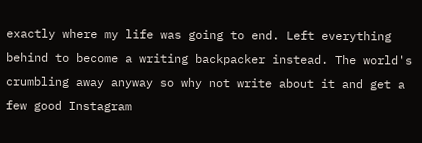exactly where my life was going to end. Left everything behind to become a writing backpacker instead. The world's crumbling away anyway so why not write about it and get a few good Instagram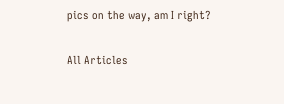pics on the way, am I right?

All Articles